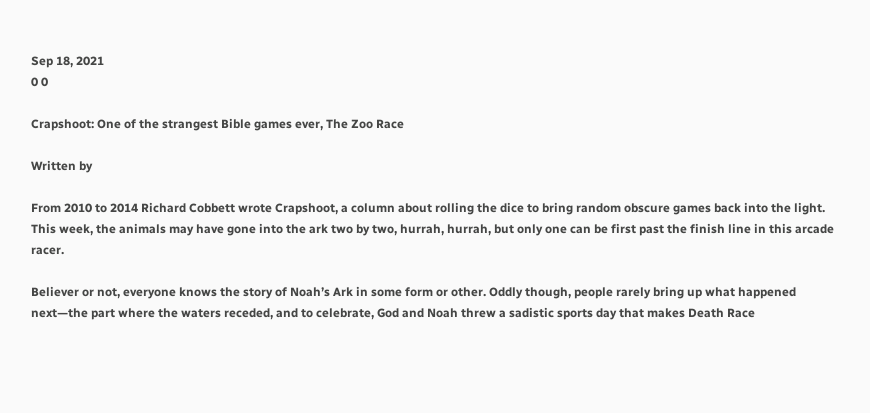Sep 18, 2021
0 0

Crapshoot: One of the strangest Bible games ever, The Zoo Race

Written by

From 2010 to 2014 Richard Cobbett wrote Crapshoot, a column about rolling the dice to bring random obscure games back into the light. This week, the animals may have gone into the ark two by two, hurrah, hurrah, but only one can be first past the finish line in this arcade racer.

Believer or not, everyone knows the story of Noah’s Ark in some form or other. Oddly though, people rarely bring up what happened next—the part where the waters receded, and to celebrate, God and Noah threw a sadistic sports day that makes Death Race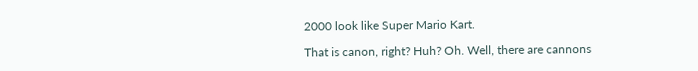2000 look like Super Mario Kart.

That is canon, right? Huh? Oh. Well, there are cannons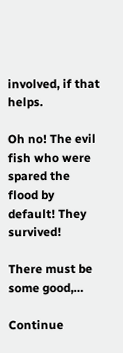involved, if that helps.

Oh no! The evil fish who were spared the flood by default! They survived!

There must be some good,…

Continue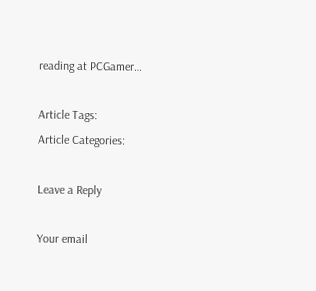reading at PCGamer…

Article Tags:
Article Categories:

Leave a Reply

Your email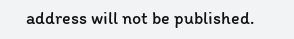address will not be published.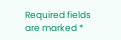Required fields are marked *